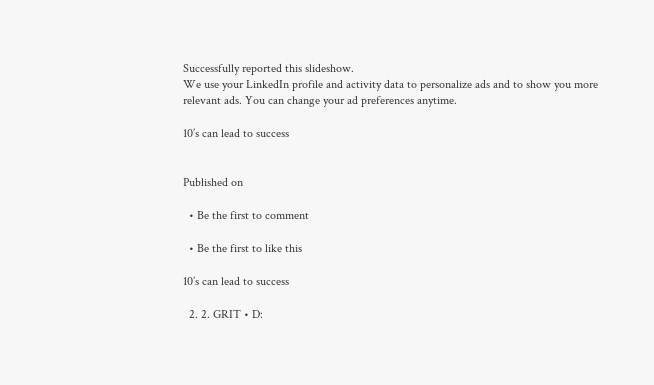Successfully reported this slideshow.
We use your LinkedIn profile and activity data to personalize ads and to show you more relevant ads. You can change your ad preferences anytime.

10’s can lead to success


Published on

  • Be the first to comment

  • Be the first to like this

10’s can lead to success

  2. 2. GRIT • D: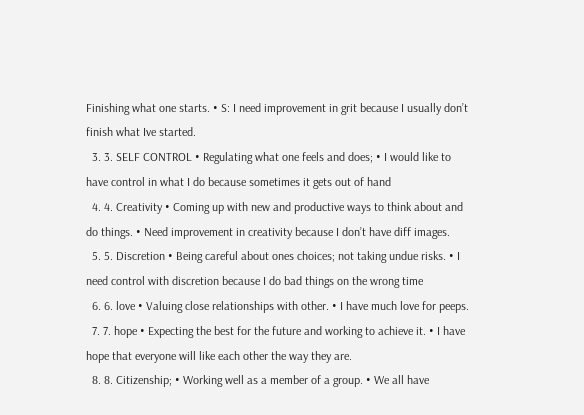Finishing what one starts. • S: I need improvement in grit because I usually don’t finish what Ive started.
  3. 3. SELF CONTROL • Regulating what one feels and does; • I would like to have control in what I do because sometimes it gets out of hand
  4. 4. Creativity • Coming up with new and productive ways to think about and do things. • Need improvement in creativity because I don’t have diff images.
  5. 5. Discretion • Being careful about ones choices; not taking undue risks. • I need control with discretion because I do bad things on the wrong time
  6. 6. love • Valuing close relationships with other. • I have much love for peeps.
  7. 7. hope • Expecting the best for the future and working to achieve it. • I have hope that everyone will like each other the way they are.
  8. 8. Citizenship; • Working well as a member of a group. • We all have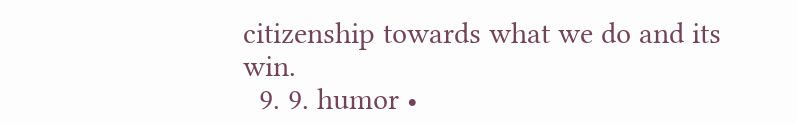citizenship towards what we do and its win.
  9. 9. humor •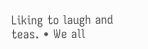Liking to laugh and teas. • We all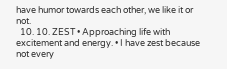have humor towards each other, we like it or not.
  10. 10. ZEST • Approaching life with excitement and energy. • I have zest because not every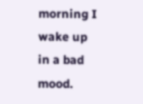morning I wake up in a bad mood.